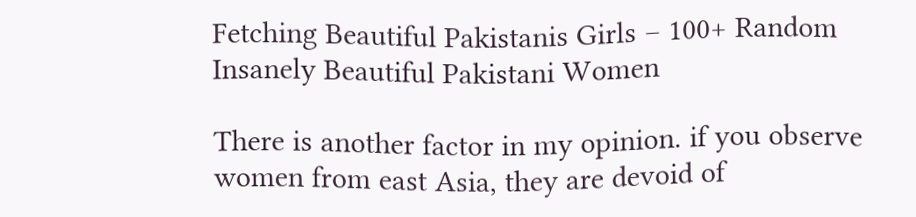Fetching Beautiful Pakistanis Girls – 100+ Random Insanely Beautiful Pakistani Women

There is another factor in my opinion. if you observe women from east Asia, they are devoid of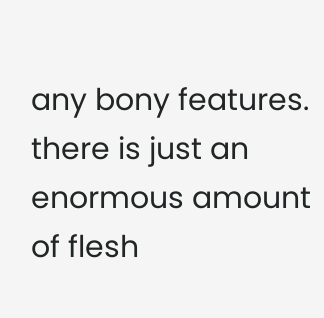any bony features. there is just an enormous amount of flesh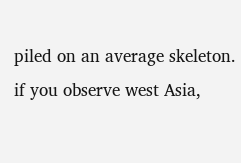piled on an average skeleton. if you observe west Asia,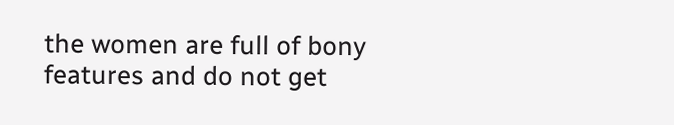the women are full of bony features and do not get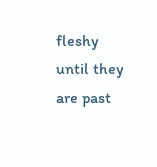fleshy until they are past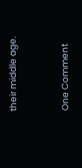their middle age.


One Comment